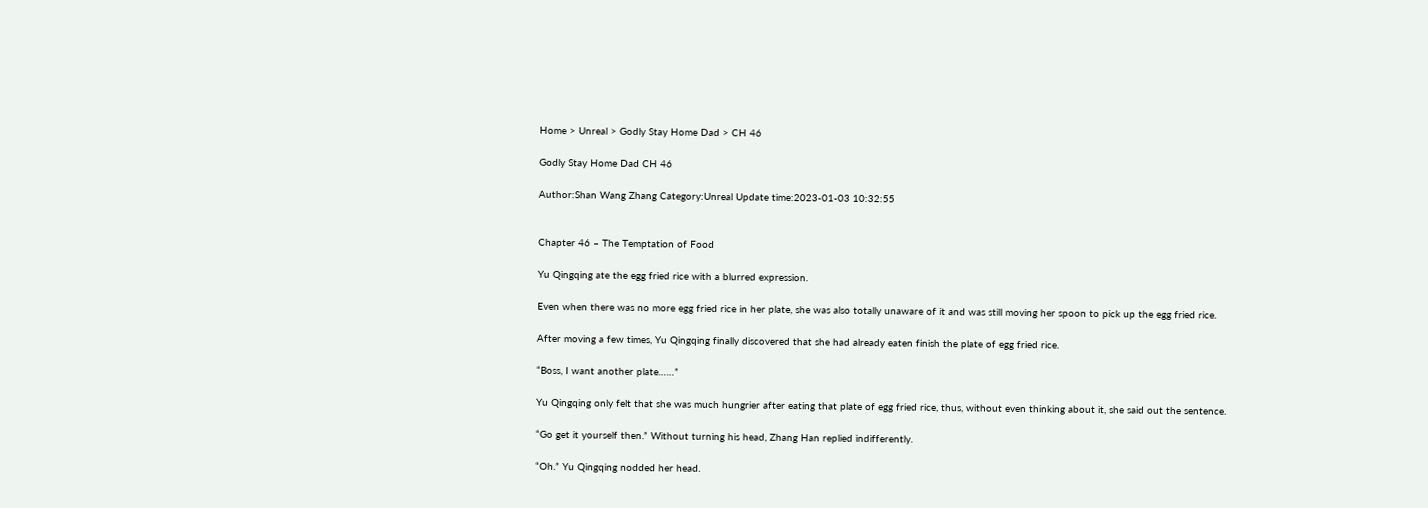Home > Unreal > Godly Stay Home Dad > CH 46

Godly Stay Home Dad CH 46

Author:Shan Wang Zhang Category:Unreal Update time:2023-01-03 10:32:55


Chapter 46 – The Temptation of Food

Yu Qingqing ate the egg fried rice with a blurred expression.

Even when there was no more egg fried rice in her plate, she was also totally unaware of it and was still moving her spoon to pick up the egg fried rice.

After moving a few times, Yu Qingqing finally discovered that she had already eaten finish the plate of egg fried rice.

“Boss, I want another plate……”

Yu Qingqing only felt that she was much hungrier after eating that plate of egg fried rice, thus, without even thinking about it, she said out the sentence.

“Go get it yourself then.” Without turning his head, Zhang Han replied indifferently.

“Oh.” Yu Qingqing nodded her head.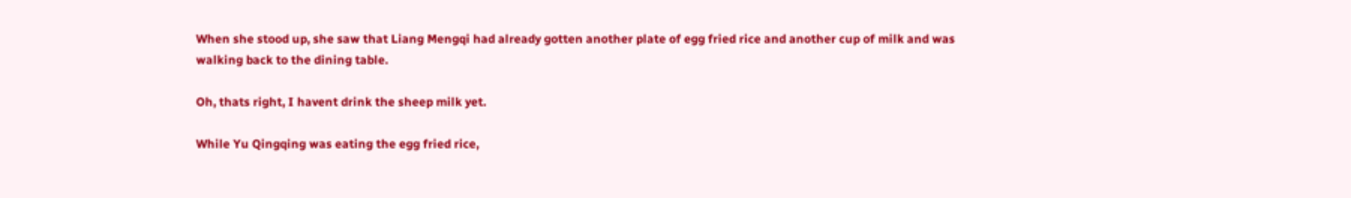When she stood up, she saw that Liang Mengqi had already gotten another plate of egg fried rice and another cup of milk and was walking back to the dining table.

Oh, thats right, I havent drink the sheep milk yet.

While Yu Qingqing was eating the egg fried rice,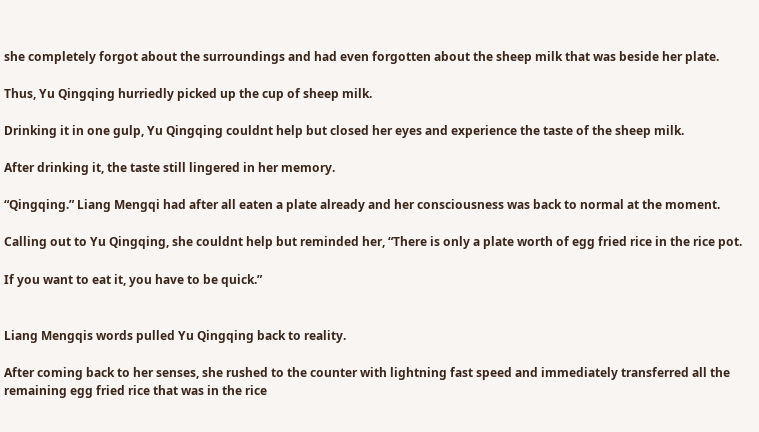she completely forgot about the surroundings and had even forgotten about the sheep milk that was beside her plate.

Thus, Yu Qingqing hurriedly picked up the cup of sheep milk.

Drinking it in one gulp, Yu Qingqing couldnt help but closed her eyes and experience the taste of the sheep milk.

After drinking it, the taste still lingered in her memory.

“Qingqing.” Liang Mengqi had after all eaten a plate already and her consciousness was back to normal at the moment.

Calling out to Yu Qingqing, she couldnt help but reminded her, “There is only a plate worth of egg fried rice in the rice pot.

If you want to eat it, you have to be quick.”


Liang Mengqis words pulled Yu Qingqing back to reality.

After coming back to her senses, she rushed to the counter with lightning fast speed and immediately transferred all the remaining egg fried rice that was in the rice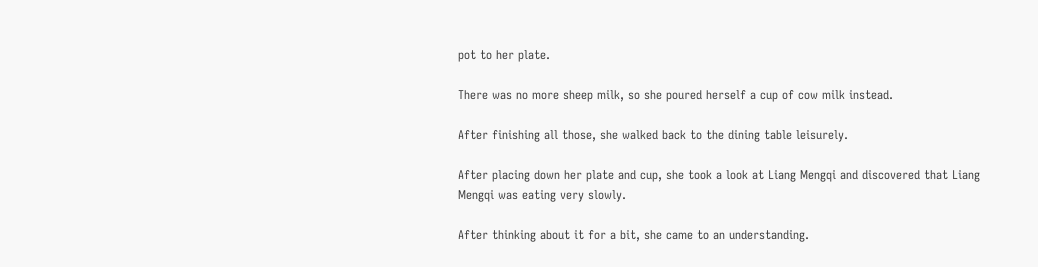pot to her plate.

There was no more sheep milk, so she poured herself a cup of cow milk instead.

After finishing all those, she walked back to the dining table leisurely.

After placing down her plate and cup, she took a look at Liang Mengqi and discovered that Liang Mengqi was eating very slowly.

After thinking about it for a bit, she came to an understanding.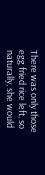There was only those egg fried rice left, so naturally, she would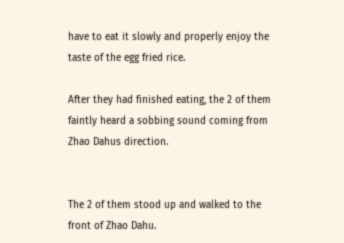have to eat it slowly and properly enjoy the taste of the egg fried rice.

After they had finished eating, the 2 of them faintly heard a sobbing sound coming from Zhao Dahus direction.


The 2 of them stood up and walked to the front of Zhao Dahu.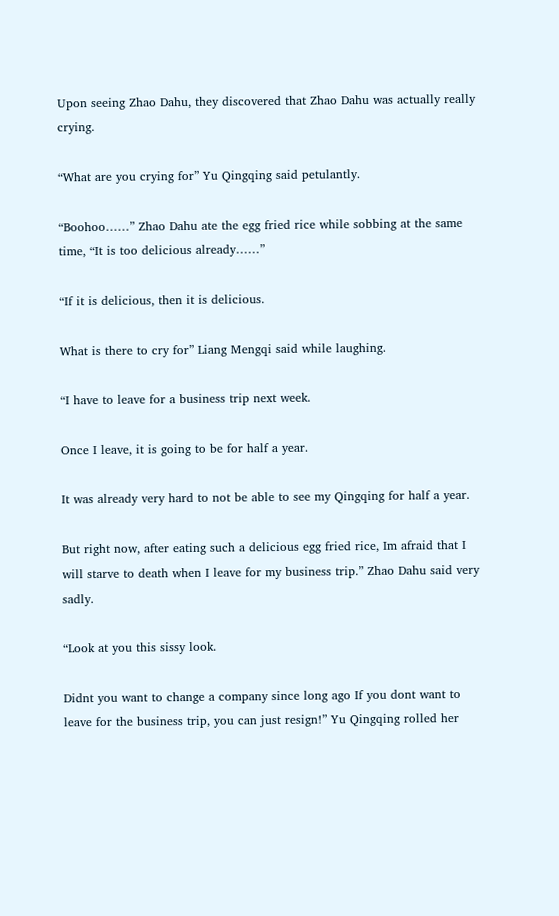Upon seeing Zhao Dahu, they discovered that Zhao Dahu was actually really crying.

“What are you crying for” Yu Qingqing said petulantly.

“Boohoo……” Zhao Dahu ate the egg fried rice while sobbing at the same time, “It is too delicious already……”

“If it is delicious, then it is delicious.

What is there to cry for” Liang Mengqi said while laughing.

“I have to leave for a business trip next week.

Once I leave, it is going to be for half a year.

It was already very hard to not be able to see my Qingqing for half a year.

But right now, after eating such a delicious egg fried rice, Im afraid that I will starve to death when I leave for my business trip.” Zhao Dahu said very sadly.

“Look at you this sissy look.

Didnt you want to change a company since long ago If you dont want to leave for the business trip, you can just resign!” Yu Qingqing rolled her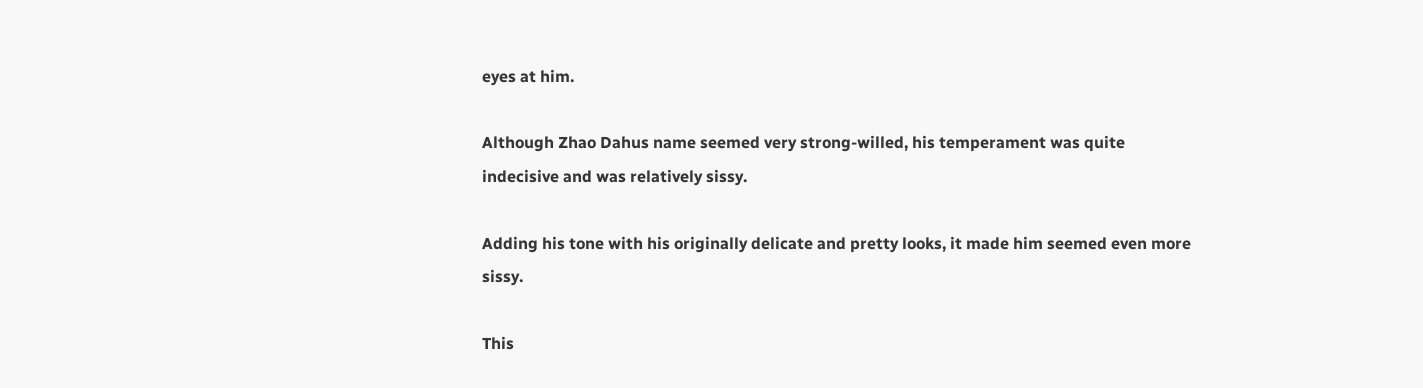eyes at him.

Although Zhao Dahus name seemed very strong-willed, his temperament was quite indecisive and was relatively sissy.

Adding his tone with his originally delicate and pretty looks, it made him seemed even more sissy.

This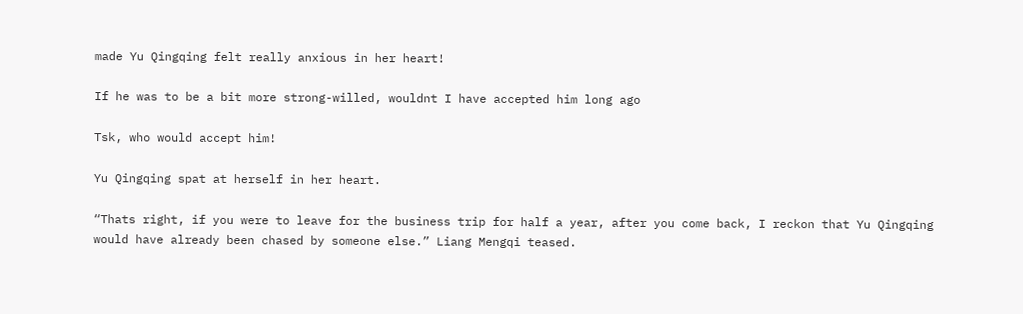made Yu Qingqing felt really anxious in her heart!

If he was to be a bit more strong-willed, wouldnt I have accepted him long ago

Tsk, who would accept him!

Yu Qingqing spat at herself in her heart.

“Thats right, if you were to leave for the business trip for half a year, after you come back, I reckon that Yu Qingqing would have already been chased by someone else.” Liang Mengqi teased.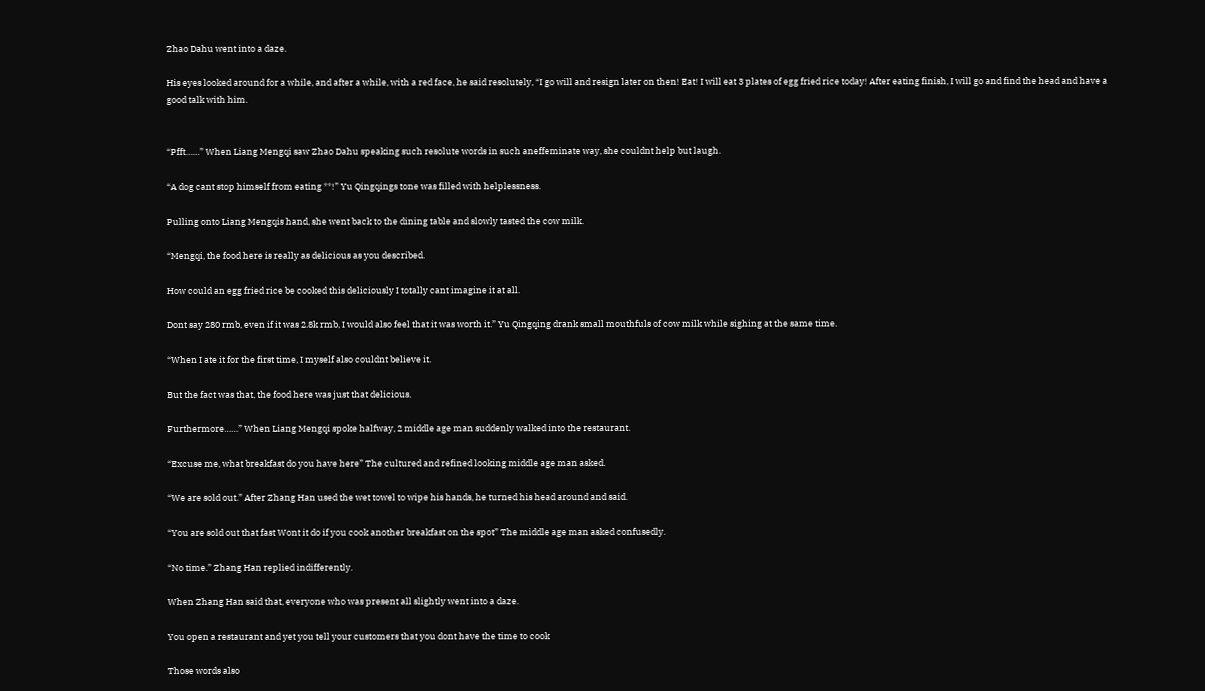Zhao Dahu went into a daze.

His eyes looked around for a while, and after a while, with a red face, he said resolutely, “I go will and resign later on then! Eat! I will eat 3 plates of egg fried rice today! After eating finish, I will go and find the head and have a good talk with him.


“Pfft……” When Liang Mengqi saw Zhao Dahu speaking such resolute words in such aneffeminate way, she couldnt help but laugh.

“A dog cant stop himself from eating **!” Yu Qingqings tone was filled with helplessness.

Pulling onto Liang Mengqis hand, she went back to the dining table and slowly tasted the cow milk.

“Mengqi, the food here is really as delicious as you described.

How could an egg fried rice be cooked this deliciously I totally cant imagine it at all.

Dont say 280 rmb, even if it was 2.8k rmb, I would also feel that it was worth it.” Yu Qingqing drank small mouthfuls of cow milk while sighing at the same time.

“When I ate it for the first time, I myself also couldnt believe it.

But the fact was that, the food here was just that delicious.

Furthermore……” When Liang Mengqi spoke halfway, 2 middle age man suddenly walked into the restaurant.

“Excuse me, what breakfast do you have here” The cultured and refined looking middle age man asked.

“We are sold out.” After Zhang Han used the wet towel to wipe his hands, he turned his head around and said.

“You are sold out that fast Wont it do if you cook another breakfast on the spot” The middle age man asked confusedly.

“No time.” Zhang Han replied indifferently.

When Zhang Han said that, everyone who was present all slightly went into a daze.

You open a restaurant and yet you tell your customers that you dont have the time to cook

Those words also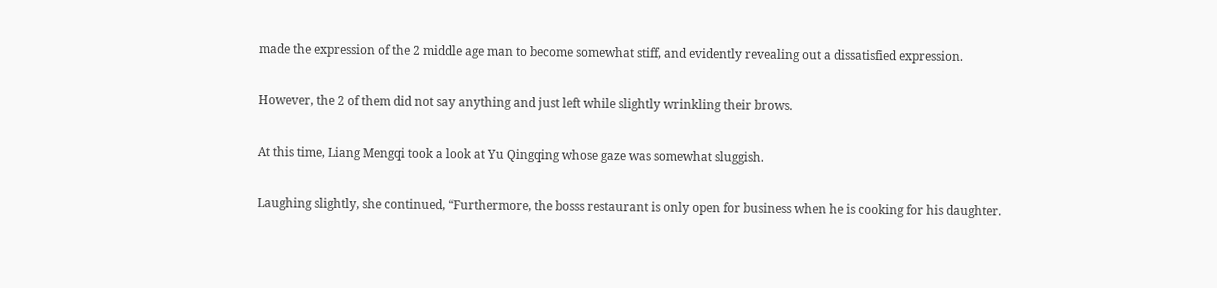made the expression of the 2 middle age man to become somewhat stiff, and evidently revealing out a dissatisfied expression.

However, the 2 of them did not say anything and just left while slightly wrinkling their brows.

At this time, Liang Mengqi took a look at Yu Qingqing whose gaze was somewhat sluggish.

Laughing slightly, she continued, “Furthermore, the bosss restaurant is only open for business when he is cooking for his daughter.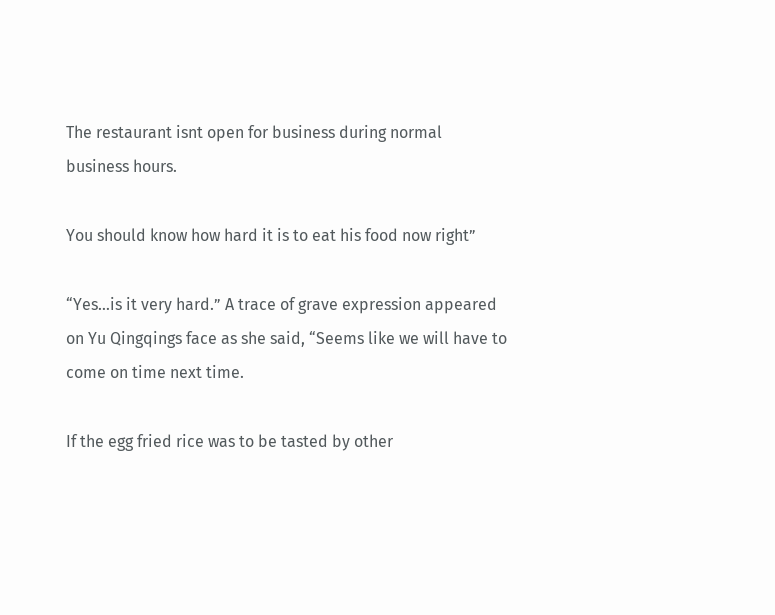The restaurant isnt open for business during normal business hours.

You should know how hard it is to eat his food now right”

“Yes…is it very hard.” A trace of grave expression appeared on Yu Qingqings face as she said, “Seems like we will have to come on time next time.

If the egg fried rice was to be tasted by other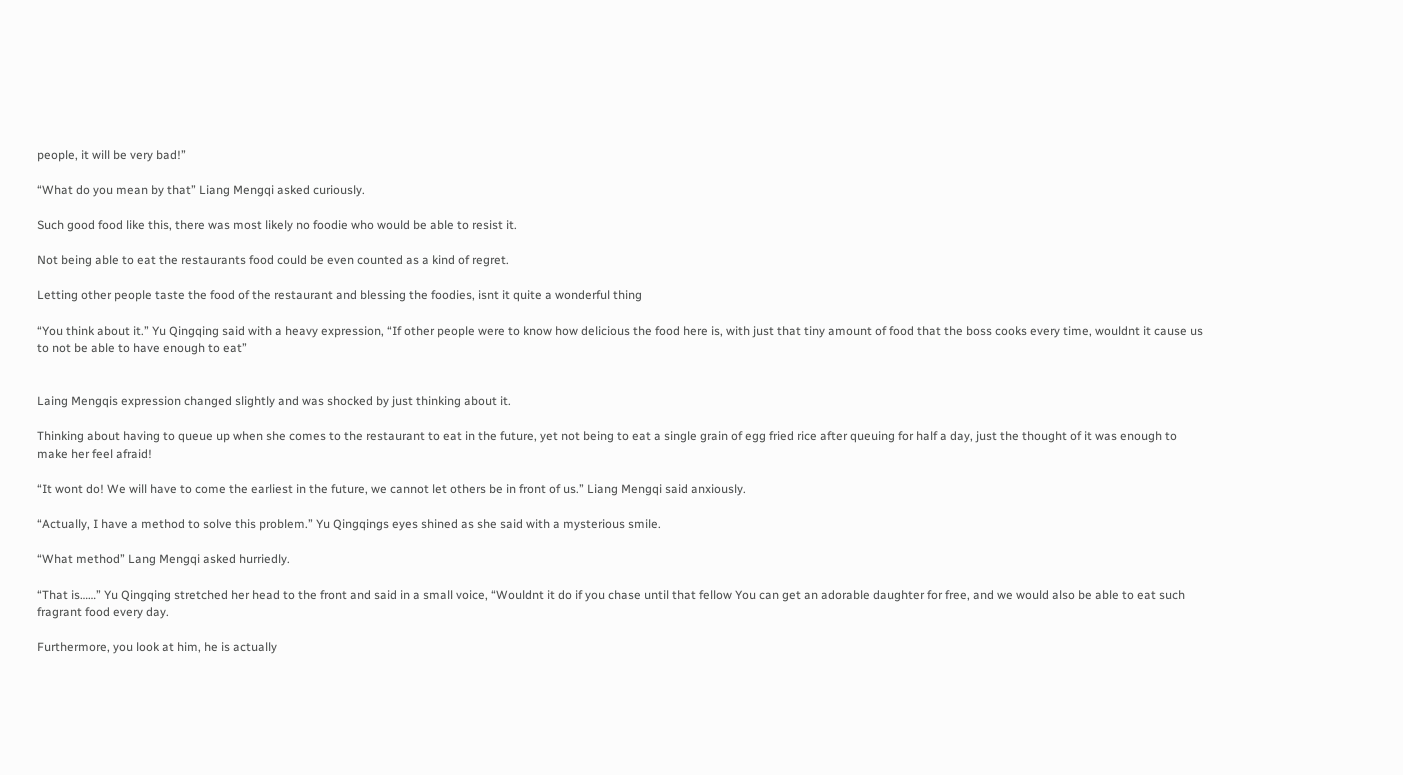people, it will be very bad!”

“What do you mean by that” Liang Mengqi asked curiously.

Such good food like this, there was most likely no foodie who would be able to resist it.

Not being able to eat the restaurants food could be even counted as a kind of regret.

Letting other people taste the food of the restaurant and blessing the foodies, isnt it quite a wonderful thing

“You think about it.” Yu Qingqing said with a heavy expression, “If other people were to know how delicious the food here is, with just that tiny amount of food that the boss cooks every time, wouldnt it cause us to not be able to have enough to eat”


Laing Mengqis expression changed slightly and was shocked by just thinking about it.

Thinking about having to queue up when she comes to the restaurant to eat in the future, yet not being to eat a single grain of egg fried rice after queuing for half a day, just the thought of it was enough to make her feel afraid!

“It wont do! We will have to come the earliest in the future, we cannot let others be in front of us.” Liang Mengqi said anxiously.

“Actually, I have a method to solve this problem.” Yu Qingqings eyes shined as she said with a mysterious smile.

“What method” Lang Mengqi asked hurriedly.

“That is……” Yu Qingqing stretched her head to the front and said in a small voice, “Wouldnt it do if you chase until that fellow You can get an adorable daughter for free, and we would also be able to eat such fragrant food every day.

Furthermore, you look at him, he is actually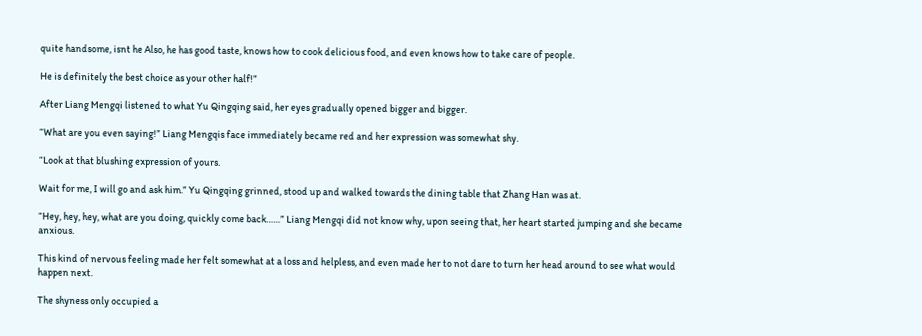quite handsome, isnt he Also, he has good taste, knows how to cook delicious food, and even knows how to take care of people.

He is definitely the best choice as your other half!”

After Liang Mengqi listened to what Yu Qingqing said, her eyes gradually opened bigger and bigger.

“What are you even saying!” Liang Mengqis face immediately became red and her expression was somewhat shy.

“Look at that blushing expression of yours.

Wait for me, I will go and ask him.” Yu Qingqing grinned, stood up and walked towards the dining table that Zhang Han was at.

“Hey, hey, hey, what are you doing, quickly come back……” Liang Mengqi did not know why, upon seeing that, her heart started jumping and she became anxious.

This kind of nervous feeling made her felt somewhat at a loss and helpless, and even made her to not dare to turn her head around to see what would happen next.

The shyness only occupied a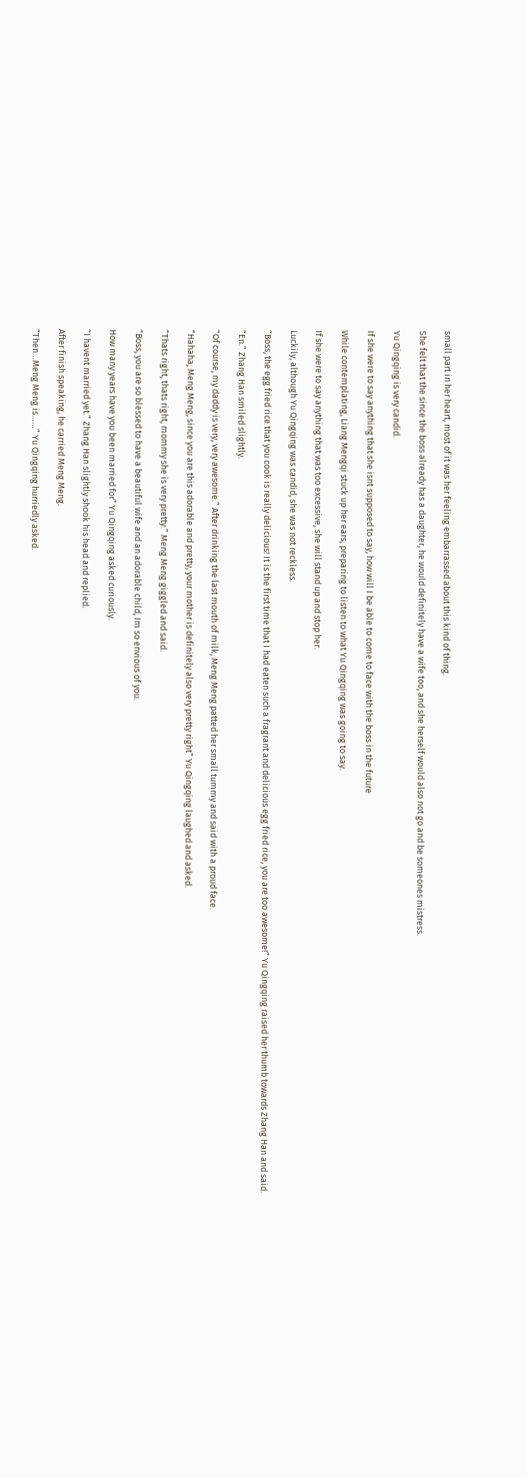small part in her heart, most of it was her feeling embarrassed about this kind of thing.

She felt that the since the boss already has a daughter, he would definitely have a wife too, and she herself would also not go and be someones mistress.

Yu Qingqing is very candid.

If she were to say anything that she isnt supposed to say, how will I be able to come to face with the boss in the future

While contemplating, Liang Mengqi stuck up her ears, preparing to listen to what Yu Qingqing was going to say.

If she were to say anything that was too excessive, she will stand up and stop her.

Luckily, although Yu Qingqing was candid, she was not reckless.

“Boss, the egg fried rice that you cook is really delicious! It is the first time that I had eaten such a fragrant and delicious egg fried rice, you are too awesome!” Yu Qingqing raised her thumb towards Zhang Han and said.

“En.” Zhang Han smiled slightly.

“Of course, my daddy is very, very awesome.” After drinking the last mouth of milk, Meng Meng patted her small tummy and said with a proud face.

“Hahaha, Meng Meng, since you are this adorable and pretty, your mother is definitely also very pretty right” Yu Qingqing laughed and asked.

“Thats right, thats right, mommy she is very pretty.” Meng Meng giggled and said.

“Boss, you are so blessed to have a beautiful wife and an adorable child, Im so envious of you.

How many years have you been married for” Yu Qingqing asked curiously.

“I havent married yet.” Zhang Han slightly shook his head and replied.

After finish speaking, he carried Meng Meng.

“Then…Meng Meng is……” Yu Qingqing hurriedly asked.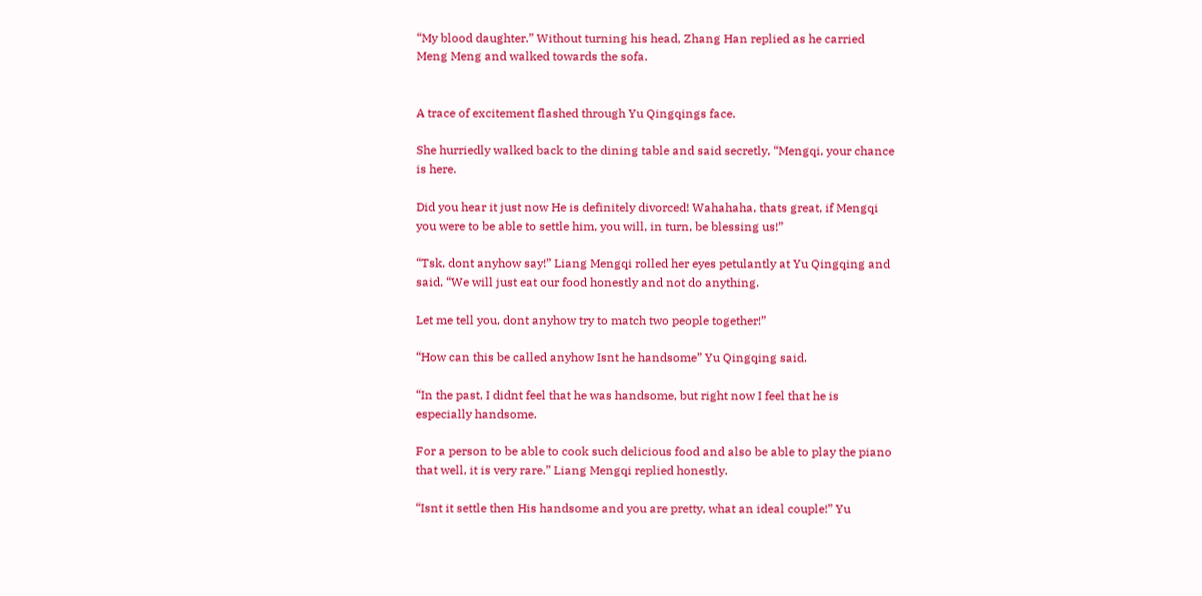“My blood daughter.” Without turning his head, Zhang Han replied as he carried Meng Meng and walked towards the sofa.


A trace of excitement flashed through Yu Qingqings face.

She hurriedly walked back to the dining table and said secretly, “Mengqi, your chance is here.

Did you hear it just now He is definitely divorced! Wahahaha, thats great, if Mengqi you were to be able to settle him, you will, in turn, be blessing us!”

“Tsk, dont anyhow say!” Liang Mengqi rolled her eyes petulantly at Yu Qingqing and said, “We will just eat our food honestly and not do anything.

Let me tell you, dont anyhow try to match two people together!”

“How can this be called anyhow Isnt he handsome” Yu Qingqing said.

“In the past, I didnt feel that he was handsome, but right now I feel that he is especially handsome.

For a person to be able to cook such delicious food and also be able to play the piano that well, it is very rare.” Liang Mengqi replied honestly.

“Isnt it settle then His handsome and you are pretty, what an ideal couple!” Yu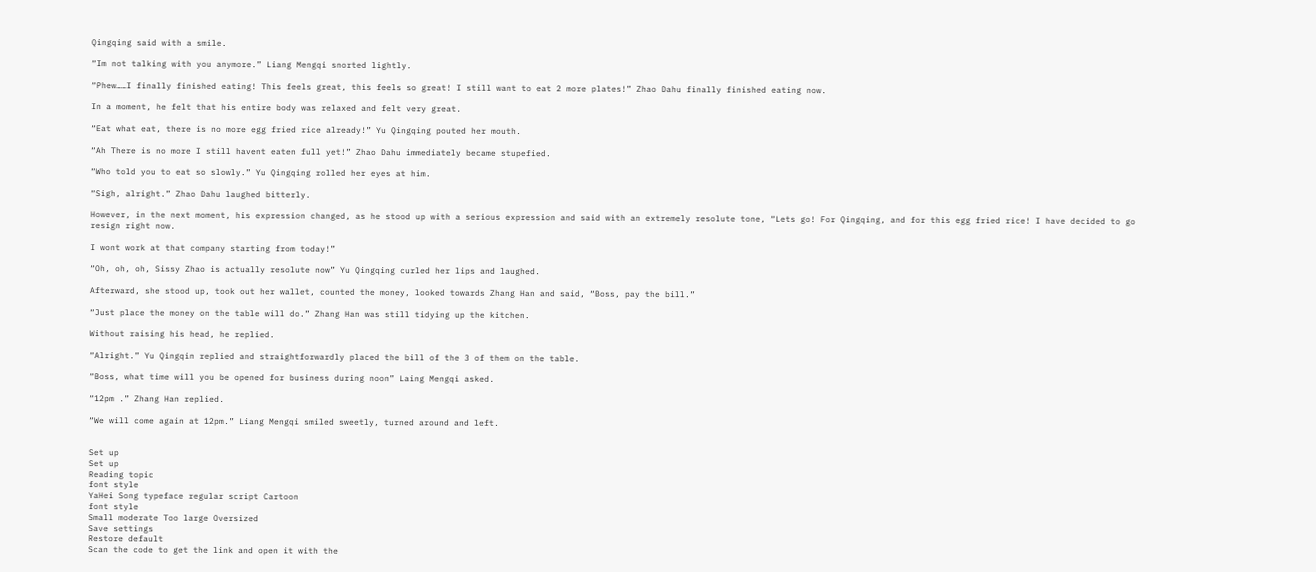Qingqing said with a smile.

“Im not talking with you anymore.” Liang Mengqi snorted lightly.

“Phew……I finally finished eating! This feels great, this feels so great! I still want to eat 2 more plates!” Zhao Dahu finally finished eating now.

In a moment, he felt that his entire body was relaxed and felt very great.

“Eat what eat, there is no more egg fried rice already!” Yu Qingqing pouted her mouth.

“Ah There is no more I still havent eaten full yet!” Zhao Dahu immediately became stupefied.

“Who told you to eat so slowly.” Yu Qingqing rolled her eyes at him.

“Sigh, alright.” Zhao Dahu laughed bitterly.

However, in the next moment, his expression changed, as he stood up with a serious expression and said with an extremely resolute tone, “Lets go! For Qingqing, and for this egg fried rice! I have decided to go resign right now.

I wont work at that company starting from today!”

“Oh, oh, oh, Sissy Zhao is actually resolute now” Yu Qingqing curled her lips and laughed.

Afterward, she stood up, took out her wallet, counted the money, looked towards Zhang Han and said, “Boss, pay the bill.”

“Just place the money on the table will do.” Zhang Han was still tidying up the kitchen.

Without raising his head, he replied.

“Alright.” Yu Qingqin replied and straightforwardly placed the bill of the 3 of them on the table.

“Boss, what time will you be opened for business during noon” Laing Mengqi asked.

“12pm .” Zhang Han replied.

“We will come again at 12pm.” Liang Mengqi smiled sweetly, turned around and left.


Set up
Set up
Reading topic
font style
YaHei Song typeface regular script Cartoon
font style
Small moderate Too large Oversized
Save settings
Restore default
Scan the code to get the link and open it with the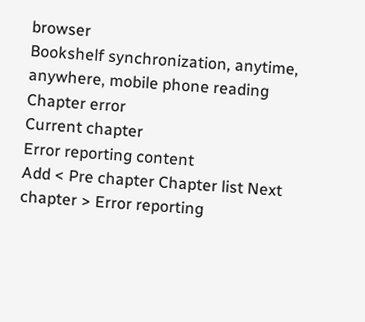browser
Bookshelf synchronization, anytime, anywhere, mobile phone reading
Chapter error
Current chapter
Error reporting content
Add < Pre chapter Chapter list Next chapter > Error reporting